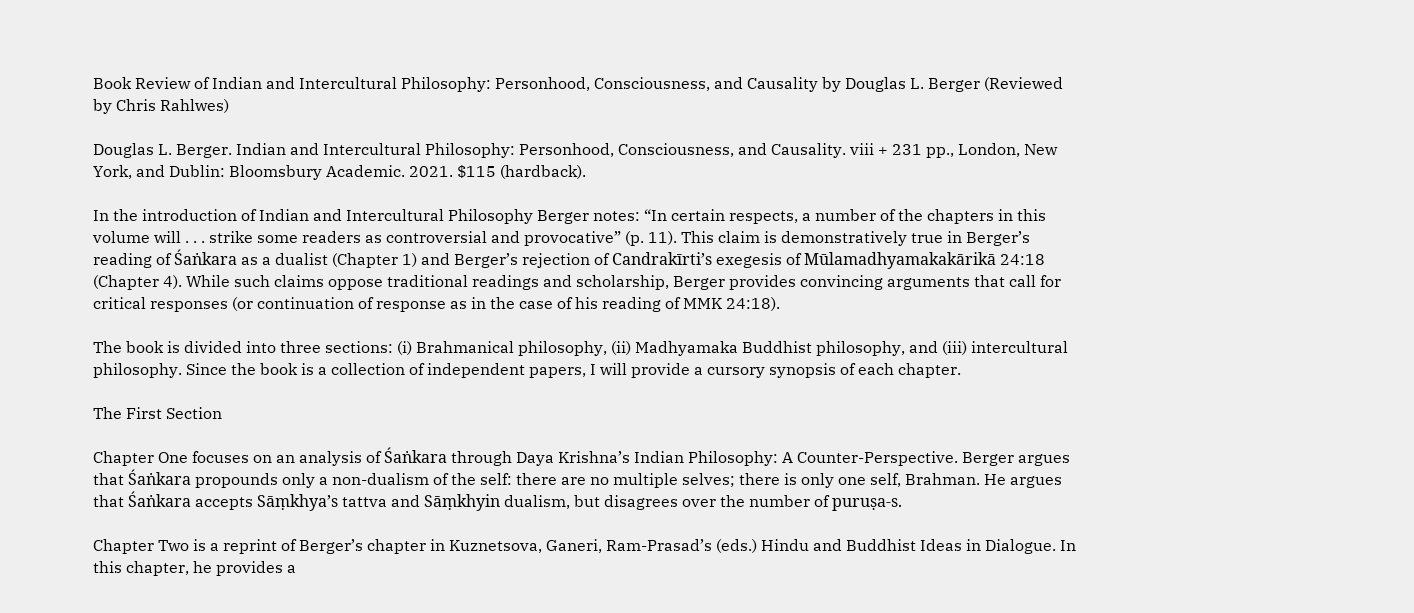Book Review of Indian and Intercultural Philosophy: Personhood, Consciousness, and Causality by Douglas L. Berger (Reviewed by Chris Rahlwes)

Douglas L. Berger. Indian and Intercultural Philosophy: Personhood, Consciousness, and Causality. viii + 231 pp., London, New York, and Dublin: Bloomsbury Academic. 2021. $115 (hardback).

In the introduction of Indian and Intercultural Philosophy Berger notes: “In certain respects, a number of the chapters in this volume will . . . strike some readers as controversial and provocative” (p. 11). This claim is demonstratively true in Berger’s reading of Śaṅkara as a dualist (Chapter 1) and Berger’s rejection of Candrakīrti’s exegesis of Mūlamadhyamakakārikā 24:18 (Chapter 4). While such claims oppose traditional readings and scholarship, Berger provides convincing arguments that call for critical responses (or continuation of response as in the case of his reading of MMK 24:18).

The book is divided into three sections: (i) Brahmanical philosophy, (ii) Madhyamaka Buddhist philosophy, and (iii) intercultural philosophy. Since the book is a collection of independent papers, I will provide a cursory synopsis of each chapter.

The First Section

Chapter One focuses on an analysis of Śaṅkara through Daya Krishna’s Indian Philosophy: A Counter-Perspective. Berger argues that Śaṅkara propounds only a non-dualism of the self: there are no multiple selves; there is only one self, Brahman. He argues that Śaṅkara accepts Sāṃkhya’s tattva and Sāṃkhyin dualism, but disagrees over the number of puruṣa-s.

Chapter Two is a reprint of Berger’s chapter in Kuznetsova, Ganeri, Ram-Prasad’s (eds.) Hindu and Buddhist Ideas in Dialogue. In this chapter, he provides a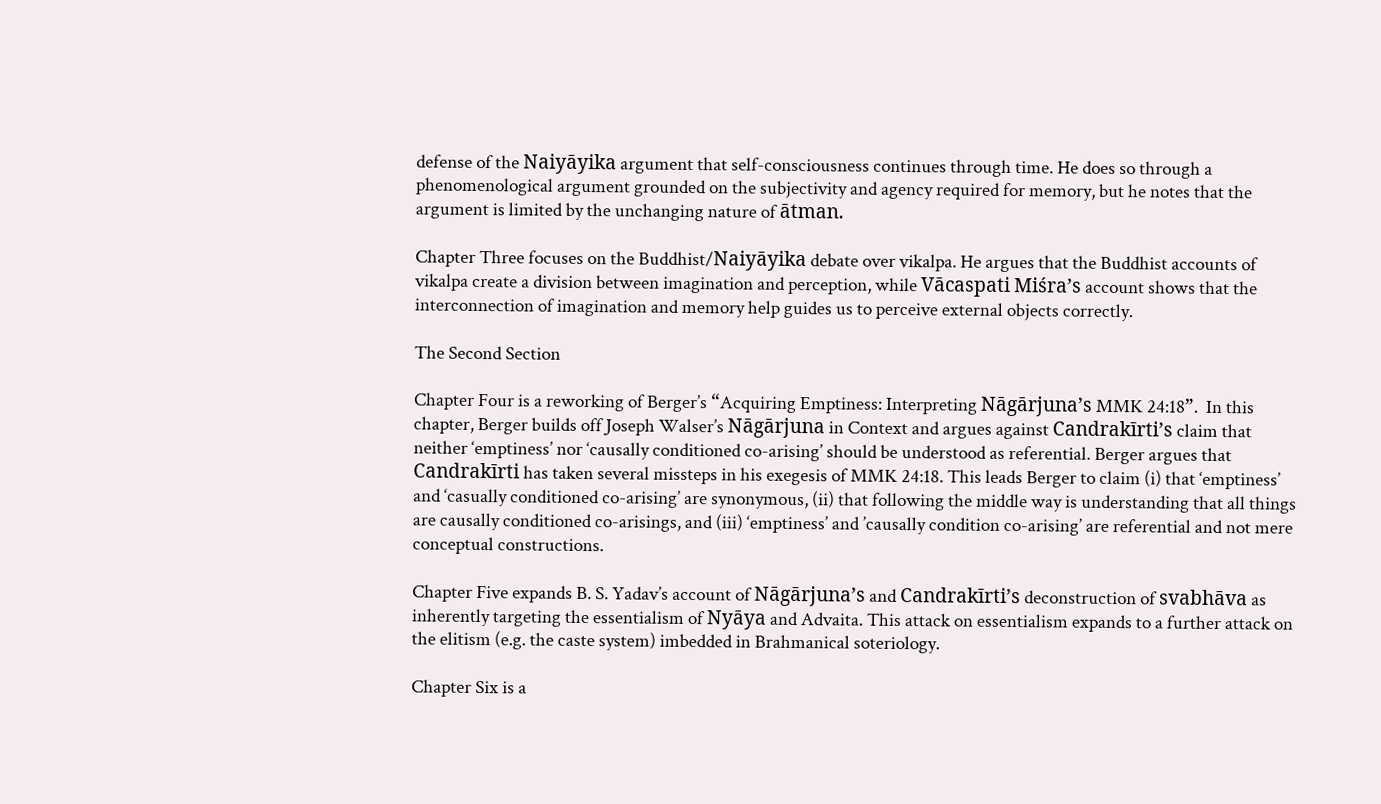defense of the Naiyāyika argument that self-consciousness continues through time. He does so through a phenomenological argument grounded on the subjectivity and agency required for memory, but he notes that the argument is limited by the unchanging nature of ātman.

Chapter Three focuses on the Buddhist/Naiyāyika debate over vikalpa. He argues that the Buddhist accounts of vikalpa create a division between imagination and perception, while Vācaspati Miśra’s account shows that the interconnection of imagination and memory help guides us to perceive external objects correctly.

The Second Section

Chapter Four is a reworking of Berger’s “Acquiring Emptiness: Interpreting Nāgārjuna’s MMK 24:18”.  In this chapter, Berger builds off Joseph Walser’s Nāgārjuna in Context and argues against Candrakīrti’s claim that neither ‘emptiness’ nor ‘causally conditioned co-arising’ should be understood as referential. Berger argues that Candrakīrti has taken several missteps in his exegesis of MMK 24:18. This leads Berger to claim (i) that ‘emptiness’ and ‘casually conditioned co-arising’ are synonymous, (ii) that following the middle way is understanding that all things are causally conditioned co-arisings, and (iii) ‘emptiness’ and ’causally condition co-arising’ are referential and not mere conceptual constructions.

Chapter Five expands B. S. Yadav’s account of Nāgārjuna’s and Candrakīrti’s deconstruction of svabhāva as inherently targeting the essentialism of Nyāya and Advaita. This attack on essentialism expands to a further attack on the elitism (e.g. the caste system) imbedded in Brahmanical soteriology.

Chapter Six is a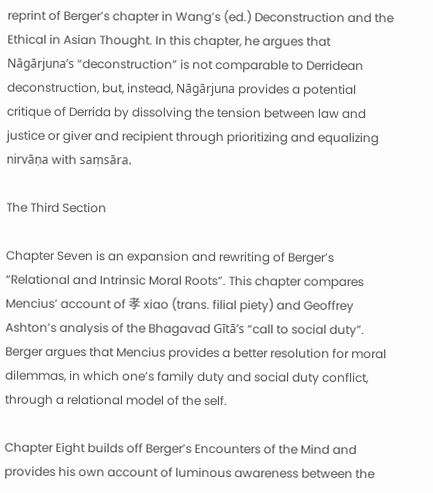reprint of Berger’s chapter in Wang’s (ed.) Deconstruction and the Ethical in Asian Thought. In this chapter, he argues that Nāgārjuna’s “deconstruction” is not comparable to Derridean deconstruction, but, instead, Nāgārjuna provides a potential critique of Derrida by dissolving the tension between law and justice or giver and recipient through prioritizing and equalizing nirvāṇa with saṃsāra.

The Third Section

Chapter Seven is an expansion and rewriting of Berger’s “Relational and Intrinsic Moral Roots”. This chapter compares Mencius’ account of 孝 xiao (trans. filial piety) and Geoffrey Ashton’s analysis of the Bhagavad Gītā’s “call to social duty”. Berger argues that Mencius provides a better resolution for moral dilemmas, in which one’s family duty and social duty conflict, through a relational model of the self.

Chapter Eight builds off Berger’s Encounters of the Mind and provides his own account of luminous awareness between the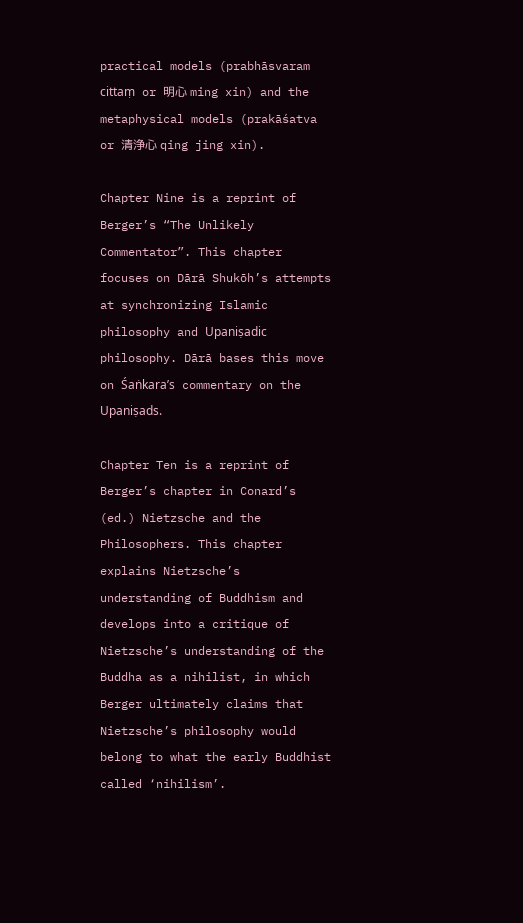practical models (prabhāsvaram cittaṃ or 明心 ming xin) and the metaphysical models (prakāśatva or 清浄心 qing jing xin).

Chapter Nine is a reprint of Berger’s “The Unlikely Commentator”. This chapter focuses on Dārā Shukōh’s attempts at synchronizing Islamic philosophy and Upaniṣadic philosophy. Dārā bases this move on Śaṅkara’s commentary on the Upaniṣads.

Chapter Ten is a reprint of Berger’s chapter in Conard’s (ed.) Nietzsche and the Philosophers. This chapter explains Nietzsche’s understanding of Buddhism and develops into a critique of Nietzsche’s understanding of the Buddha as a nihilist, in which Berger ultimately claims that Nietzsche’s philosophy would belong to what the early Buddhist called ‘nihilism’.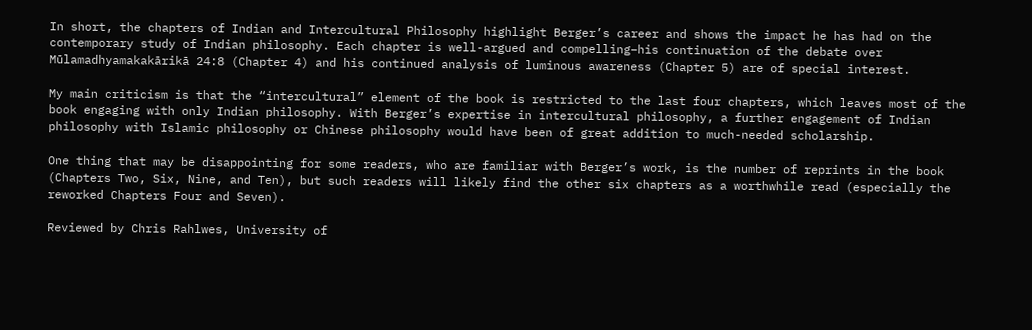In short, the chapters of Indian and Intercultural Philosophy highlight Berger’s career and shows the impact he has had on the contemporary study of Indian philosophy. Each chapter is well-argued and compelling–his continuation of the debate over Mūlamadhyamakakārikā 24:8 (Chapter 4) and his continued analysis of luminous awareness (Chapter 5) are of special interest.

My main criticism is that the “intercultural” element of the book is restricted to the last four chapters, which leaves most of the book engaging with only Indian philosophy. With Berger’s expertise in intercultural philosophy, a further engagement of Indian philosophy with Islamic philosophy or Chinese philosophy would have been of great addition to much-needed scholarship.

One thing that may be disappointing for some readers, who are familiar with Berger’s work, is the number of reprints in the book (Chapters Two, Six, Nine, and Ten), but such readers will likely find the other six chapters as a worthwhile read (especially the reworked Chapters Four and Seven).

Reviewed by Chris Rahlwes, University of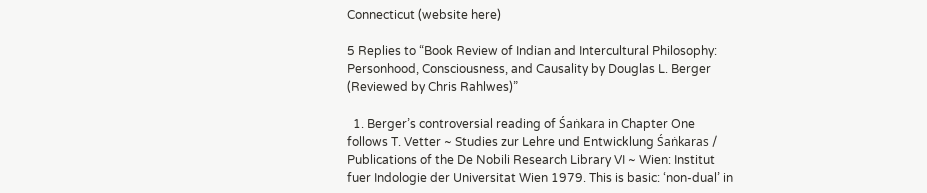Connecticut (website here)

5 Replies to “Book Review of Indian and Intercultural Philosophy: Personhood, Consciousness, and Causality by Douglas L. Berger (Reviewed by Chris Rahlwes)”

  1. Berger’s controversial reading of Śaṅkara in Chapter One follows T. Vetter ~ Studies zur Lehre und Entwicklung Śaṅkaras / Publications of the De Nobili Research Library VI ~ Wien: Institut fuer Indologie der Universitat Wien 1979. This is basic: ‘non-dual’ in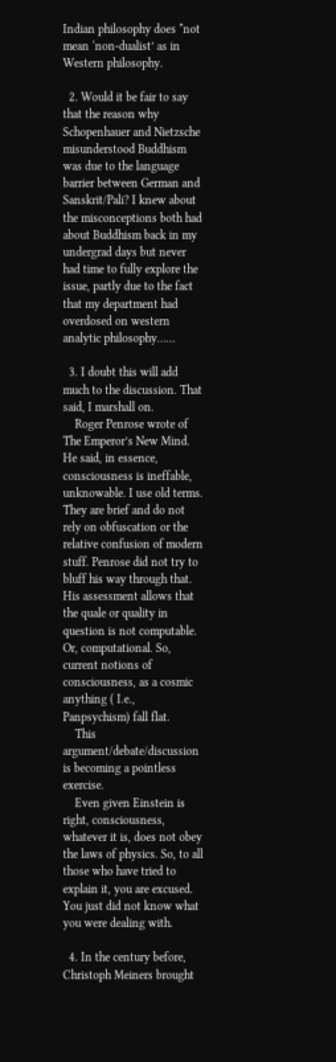Indian philosophy does *not mean ‘non-dualist’ as in Western philosophy.

  2. Would it be fair to say that the reason why Schopenhauer and Nietzsche misunderstood Buddhism was due to the language barrier between German and Sanskrit/Pali? I knew about the misconceptions both had about Buddhism back in my undergrad days but never had time to fully explore the issue, partly due to the fact that my department had overdosed on western analytic philosophy……

  3. I doubt this will add much to the discussion. That said, I marshall on.
    Roger Penrose wrote of The Emperor’s New Mind. He said, in essence, consciousness is ineffable, unknowable. I use old terms. They are brief and do not rely on obfuscation or the relative confusion of modern stuff. Penrose did not try to bluff his way through that. His assessment allows that the quale or quality in question is not computable. Or, computational. So, current notions of consciousness, as a cosmic anything ( I.e., Panpsychism) fall flat.
    This argument/debate/discussion is becoming a pointless exercise.
    Even given Einstein is right, consciousness, whatever it is, does not obey the laws of physics. So, to all those who have tried to explain it, you are excused. You just did not know what you were dealing with.

  4. In the century before, Christoph Meiners brought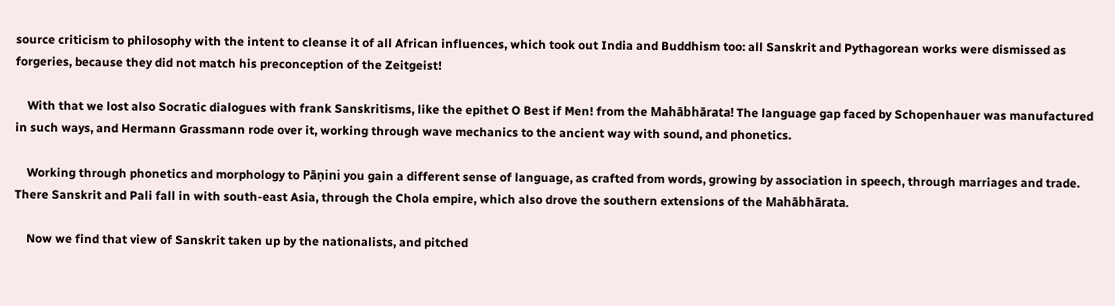source criticism to philosophy with the intent to cleanse it of all African influences, which took out India and Buddhism too: all Sanskrit and Pythagorean works were dismissed as forgeries, because they did not match his preconception of the Zeitgeist!

    With that we lost also Socratic dialogues with frank Sanskritisms, like the epithet O Best if Men! from the Mahābhārata! The language gap faced by Schopenhauer was manufactured in such ways, and Hermann Grassmann rode over it, working through wave mechanics to the ancient way with sound, and phonetics.

    Working through phonetics and morphology to Pāṇini you gain a different sense of language, as crafted from words, growing by association in speech, through marriages and trade. There Sanskrit and Pali fall in with south-east Asia, through the Chola empire, which also drove the southern extensions of the Mahābhārata.

    Now we find that view of Sanskrit taken up by the nationalists, and pitched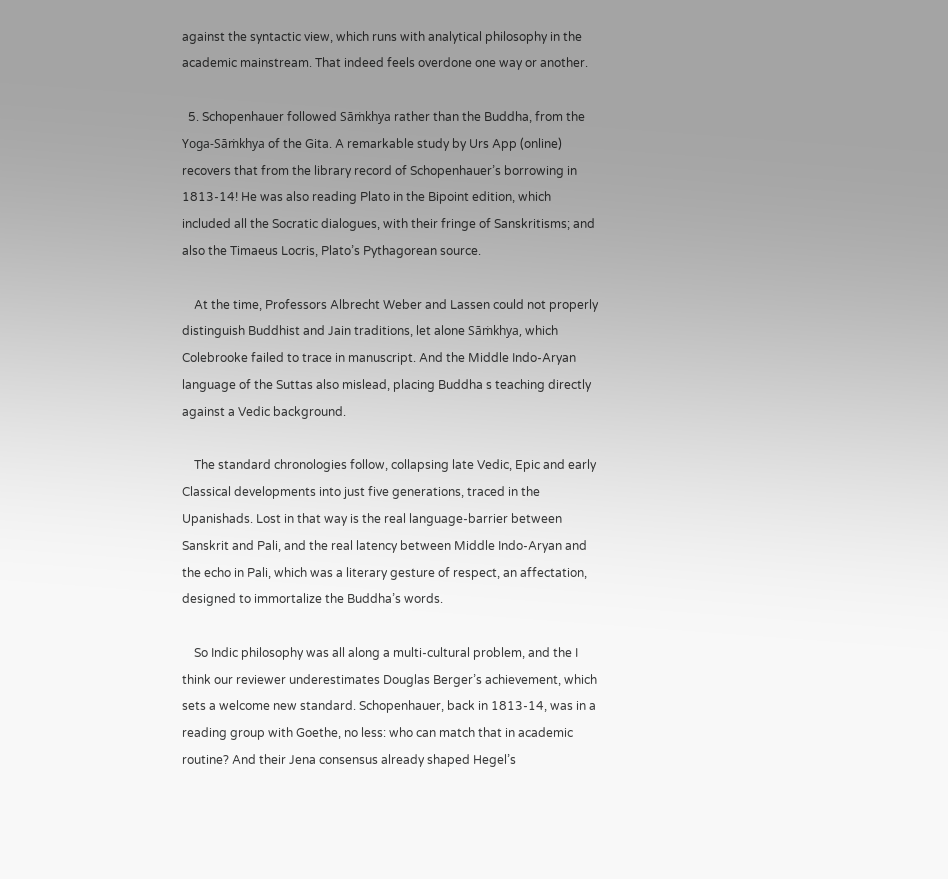against the syntactic view, which runs with analytical philosophy in the academic mainstream. That indeed feels overdone one way or another.

  5. Schopenhauer followed Sāṁkhya rather than the Buddha, from the Yoga-Sāṁkhya of the Gita. A remarkable study by Urs App (online) recovers that from the library record of Schopenhauer’s borrowing in 1813-14! He was also reading Plato in the Bipoint edition, which included all the Socratic dialogues, with their fringe of Sanskritisms; and also the Timaeus Locris, Plato’s Pythagorean source.

    At the time, Professors Albrecht Weber and Lassen could not properly distinguish Buddhist and Jain traditions, let alone Sāṁkhya, which Colebrooke failed to trace in manuscript. And the Middle Indo-Aryan language of the Suttas also mislead, placing Buddha s teaching directly against a Vedic background.

    The standard chronologies follow, collapsing late Vedic, Epic and early Classical developments into just five generations, traced in the Upanishads. Lost in that way is the real language-barrier between Sanskrit and Pali, and the real latency between Middle Indo-Aryan and the echo in Pali, which was a literary gesture of respect, an affectation, designed to immortalize the Buddha’s words.

    So Indic philosophy was all along a multi-cultural problem, and the I think our reviewer underestimates Douglas Berger’s achievement, which sets a welcome new standard. Schopenhauer, back in 1813-14, was in a reading group with Goethe, no less: who can match that in academic routine? And their Jena consensus already shaped Hegel’s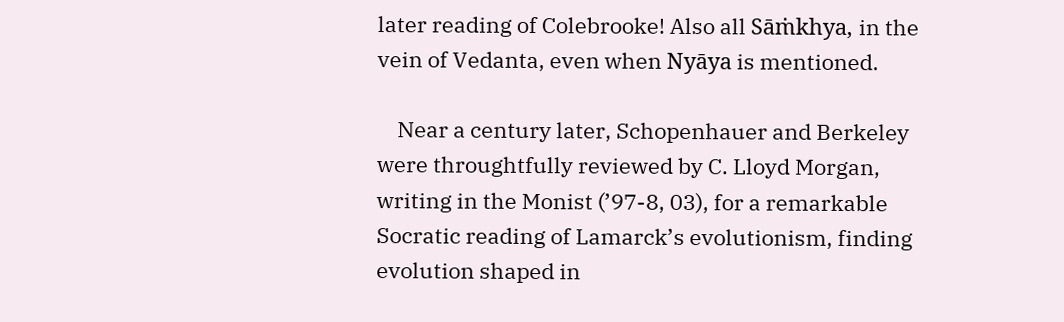later reading of Colebrooke! Also all Sāṁkhya, in the vein of Vedanta, even when Nyāya is mentioned.

    Near a century later, Schopenhauer and Berkeley were throughtfully reviewed by C. Lloyd Morgan, writing in the Monist (’97-8, 03), for a remarkable Socratic reading of Lamarck’s evolutionism, finding evolution shaped in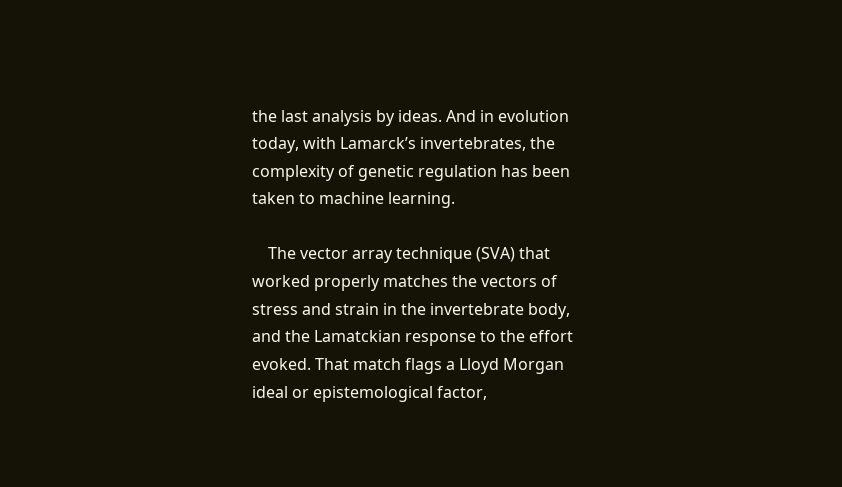the last analysis by ideas. And in evolution today, with Lamarck’s invertebrates, the complexity of genetic regulation has been taken to machine learning.

    The vector array technique (SVA) that worked properly matches the vectors of stress and strain in the invertebrate body, and the Lamatckian response to the effort evoked. That match flags a Lloyd Morgan ideal or epistemological factor,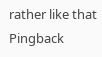rather like that Pingback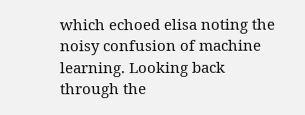which echoed elisa noting the noisy confusion of machine learning. Looking back through the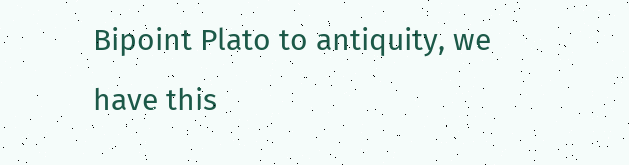Bipoint Plato to antiquity, we have this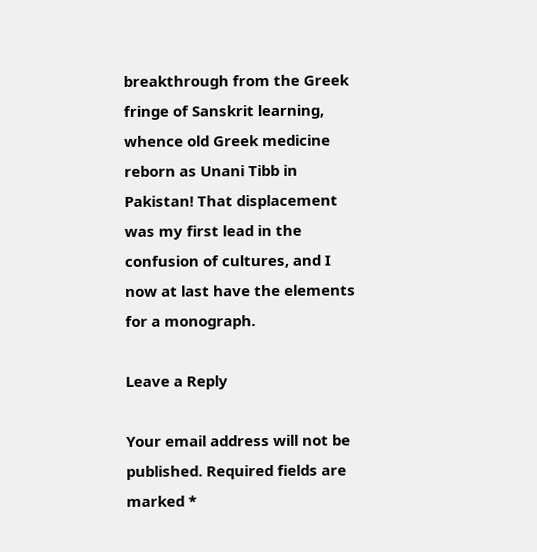breakthrough from the Greek fringe of Sanskrit learning, whence old Greek medicine reborn as Unani Tibb in Pakistan! That displacement was my first lead in the confusion of cultures, and I now at last have the elements for a monograph.

Leave a Reply

Your email address will not be published. Required fields are marked *